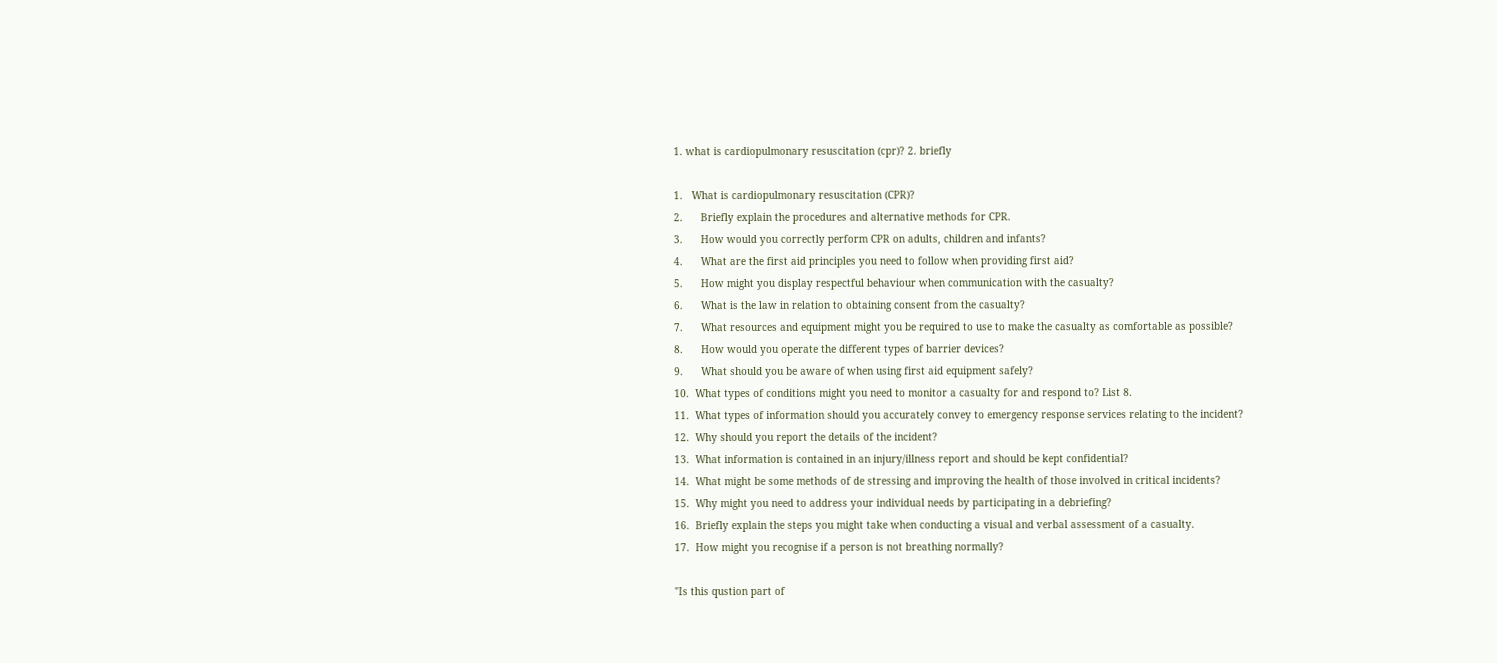1. what is cardiopulmonary resuscitation (cpr)? 2. briefly

1.   What is cardiopulmonary resuscitation (CPR)?
2.      Briefly explain the procedures and alternative methods for CPR.
3.      How would you correctly perform CPR on adults, children and infants?
4.      What are the first aid principles you need to follow when providing first aid?
5.      How might you display respectful behaviour when communication with the casualty?
6.      What is the law in relation to obtaining consent from the casualty?
7.      What resources and equipment might you be required to use to make the casualty as comfortable as possible?
8.      How would you operate the different types of barrier devices?
9.      What should you be aware of when using first aid equipment safely?
10.  What types of conditions might you need to monitor a casualty for and respond to? List 8.
11.  What types of information should you accurately convey to emergency response services relating to the incident?
12.  Why should you report the details of the incident?
13.  What information is contained in an injury/illness report and should be kept confidential?
14.  What might be some methods of de stressing and improving the health of those involved in critical incidents?
15.  Why might you need to address your individual needs by participating in a debriefing?
16.  Briefly explain the steps you might take when conducting a visual and verbal assessment of a casualty.
17.  How might you recognise if a person is not breathing normally?

"Is this qustion part of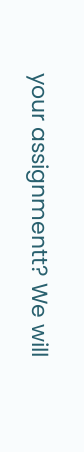your assignmentt? We will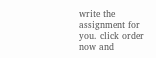write the assignment for you. click order now and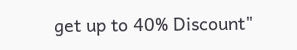get up to 40% Discount"